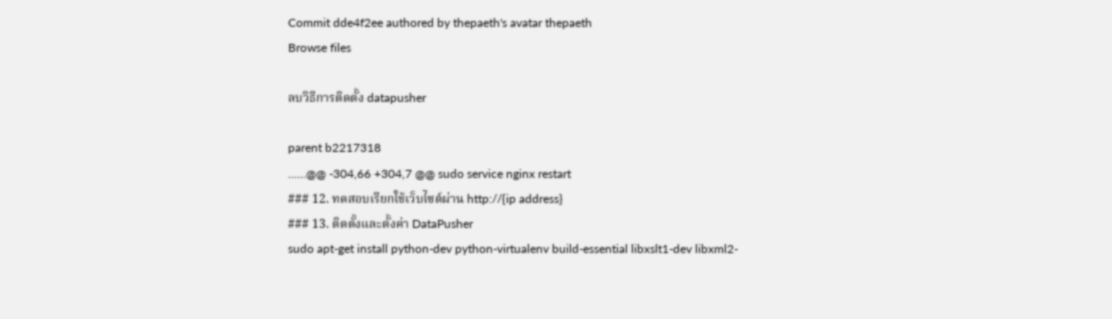Commit dde4f2ee authored by thepaeth's avatar thepaeth
Browse files

ลบวิธีการติดตั้ง datapusher

parent b2217318
......@@ -304,66 +304,7 @@ sudo service nginx restart
### 12. ทดสอบเรียกใช้เว็บไซต์ผ่าน http://{ip address}
### 13. ติดตั้งและตั้งค่า DataPusher
sudo apt-get install python-dev python-virtualenv build-essential libxslt1-dev libxml2-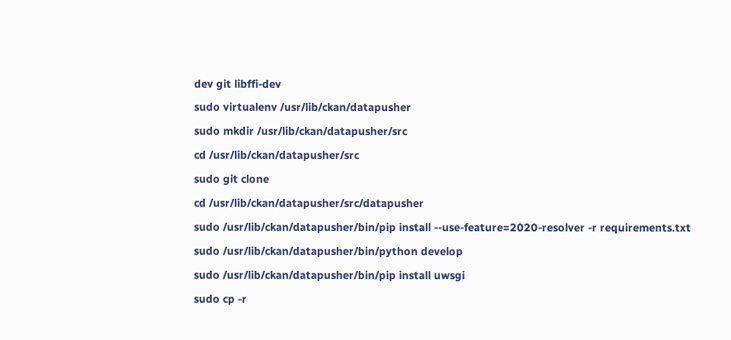dev git libffi-dev
sudo virtualenv /usr/lib/ckan/datapusher
sudo mkdir /usr/lib/ckan/datapusher/src
cd /usr/lib/ckan/datapusher/src
sudo git clone
cd /usr/lib/ckan/datapusher/src/datapusher
sudo /usr/lib/ckan/datapusher/bin/pip install --use-feature=2020-resolver -r requirements.txt
sudo /usr/lib/ckan/datapusher/bin/python develop
sudo /usr/lib/ckan/datapusher/bin/pip install uwsgi
sudo cp -r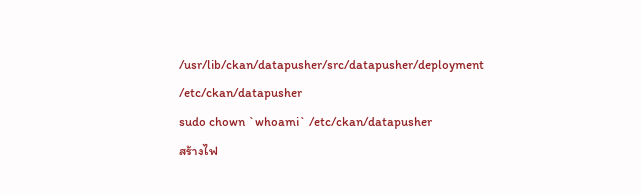/usr/lib/ckan/datapusher/src/datapusher/deployment /etc/ckan/datapusher
sudo chown `whoami` /etc/ckan/datapusher
สร้างไฟ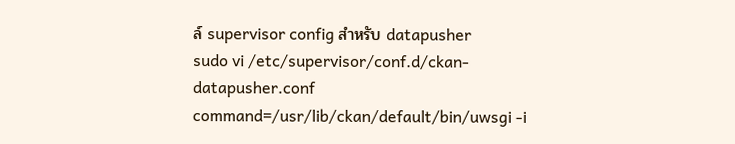ล์ supervisor config สำหรับ datapusher
sudo vi /etc/supervisor/conf.d/ckan-datapusher.conf
command=/usr/lib/ckan/default/bin/uwsgi -i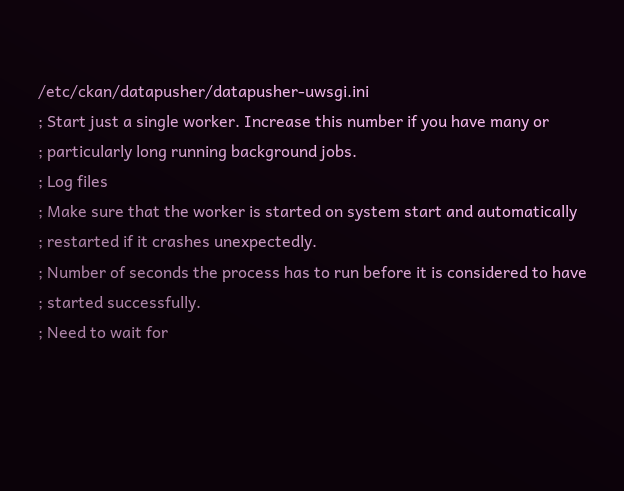/etc/ckan/datapusher/datapusher-uwsgi.ini
; Start just a single worker. Increase this number if you have many or
; particularly long running background jobs.
; Log files
; Make sure that the worker is started on system start and automatically
; restarted if it crashes unexpectedly.
; Number of seconds the process has to run before it is considered to have
; started successfully.
; Need to wait for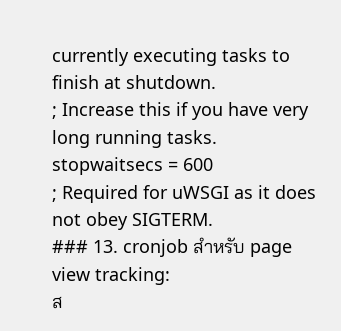currently executing tasks to finish at shutdown.
; Increase this if you have very long running tasks.
stopwaitsecs = 600
; Required for uWSGI as it does not obey SIGTERM.
### 13. cronjob สำหรับ page view tracking:
ส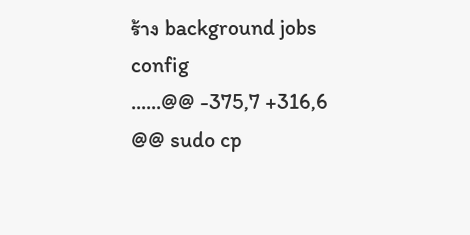ร้าง background jobs config
......@@ -375,7 +316,6 @@ sudo cp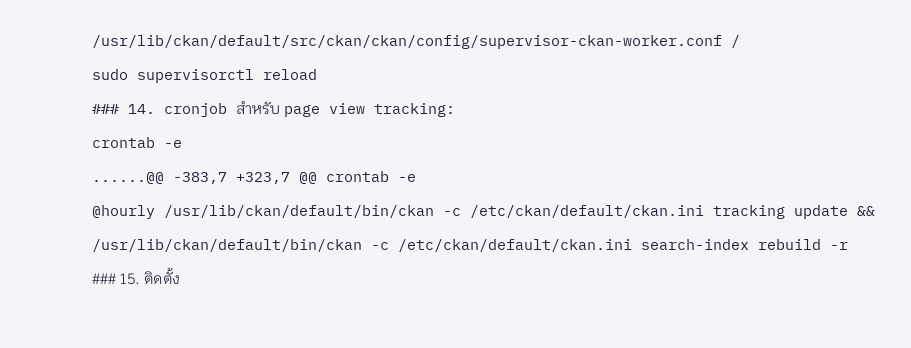/usr/lib/ckan/default/src/ckan/ckan/config/supervisor-ckan-worker.conf /
sudo supervisorctl reload
### 14. cronjob สำหรับ page view tracking:
crontab -e
......@@ -383,7 +323,7 @@ crontab -e
@hourly /usr/lib/ckan/default/bin/ckan -c /etc/ckan/default/ckan.ini tracking update && /usr/lib/ckan/default/bin/ckan -c /etc/ckan/default/ckan.ini search-index rebuild -r
### 15. ติดตั้ง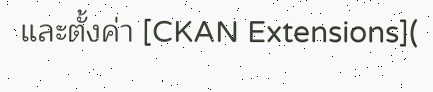และตั้งค่า [CKAN Extensions](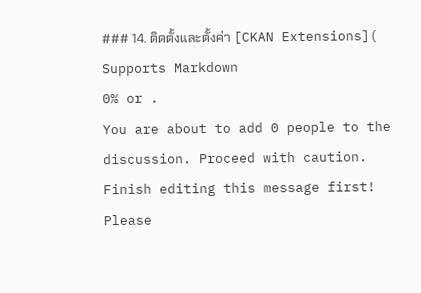### 14. ติดตั้งและตั้งค่า [CKAN Extensions](
Supports Markdown
0% or .
You are about to add 0 people to the discussion. Proceed with caution.
Finish editing this message first!
Please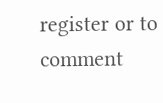register or to comment